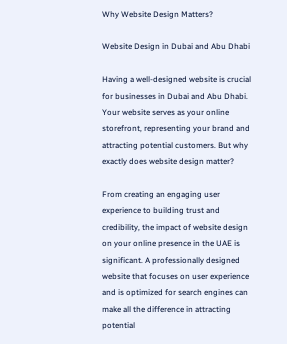Why Website Design Matters?

Website Design in Dubai and Abu Dhabi

Having a well-designed website is crucial for businesses in Dubai and Abu Dhabi. Your website serves as your online storefront, representing your brand and attracting potential customers. But why exactly does website design matter?

From creating an engaging user experience to building trust and credibility, the impact of website design on your online presence in the UAE is significant. A professionally designed website that focuses on user experience and is optimized for search engines can make all the difference in attracting potential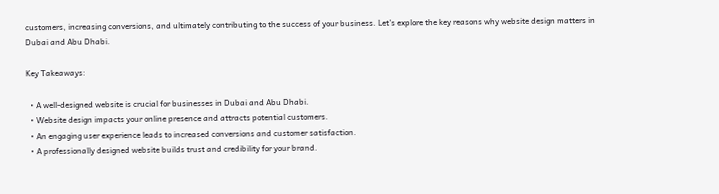customers, increasing conversions, and ultimately contributing to the success of your business. Let’s explore the key reasons why website design matters in Dubai and Abu Dhabi.

Key Takeaways:

  • A well-designed website is crucial for businesses in Dubai and Abu Dhabi.
  • Website design impacts your online presence and attracts potential customers.
  • An engaging user experience leads to increased conversions and customer satisfaction.
  • A professionally designed website builds trust and credibility for your brand.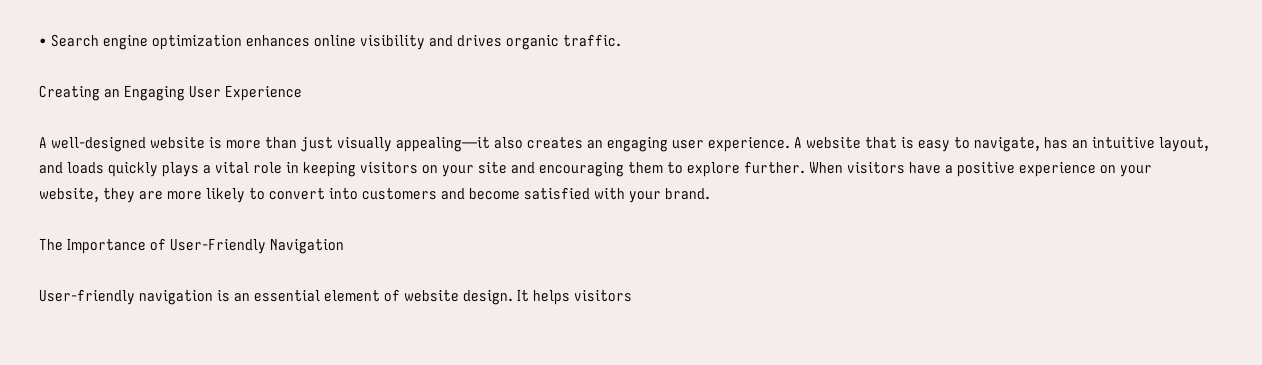• Search engine optimization enhances online visibility and drives organic traffic.

Creating an Engaging User Experience

A well-designed website is more than just visually appealing—it also creates an engaging user experience. A website that is easy to navigate, has an intuitive layout, and loads quickly plays a vital role in keeping visitors on your site and encouraging them to explore further. When visitors have a positive experience on your website, they are more likely to convert into customers and become satisfied with your brand.

The Importance of User-Friendly Navigation

User-friendly navigation is an essential element of website design. It helps visitors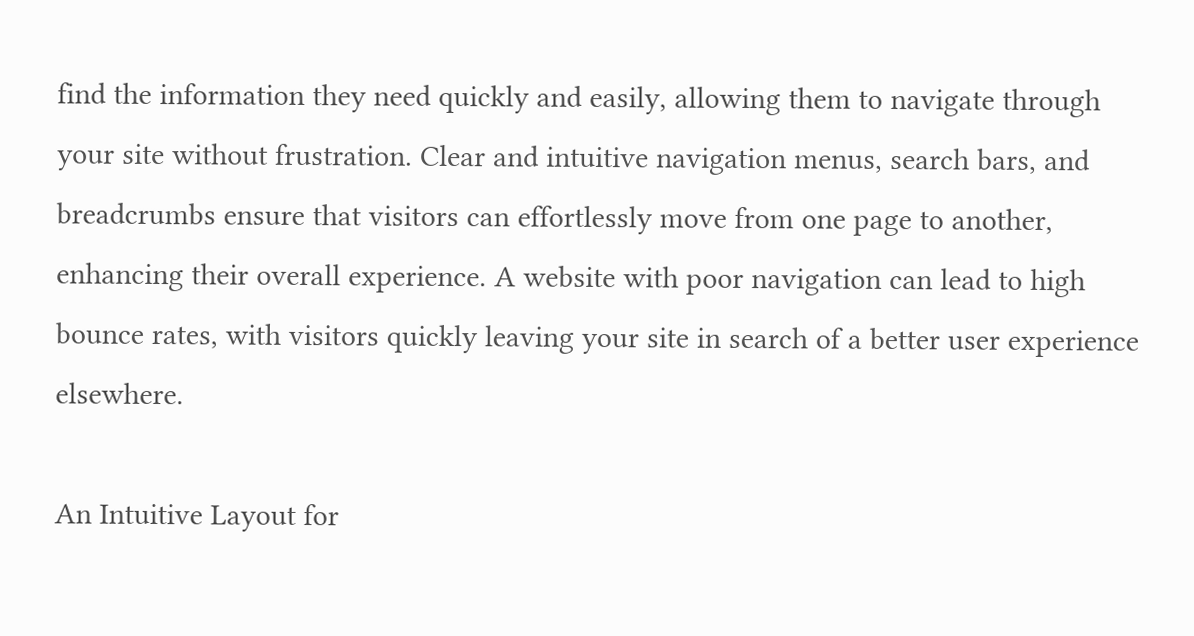find the information they need quickly and easily, allowing them to navigate through your site without frustration. Clear and intuitive navigation menus, search bars, and breadcrumbs ensure that visitors can effortlessly move from one page to another, enhancing their overall experience. A website with poor navigation can lead to high bounce rates, with visitors quickly leaving your site in search of a better user experience elsewhere.

An Intuitive Layout for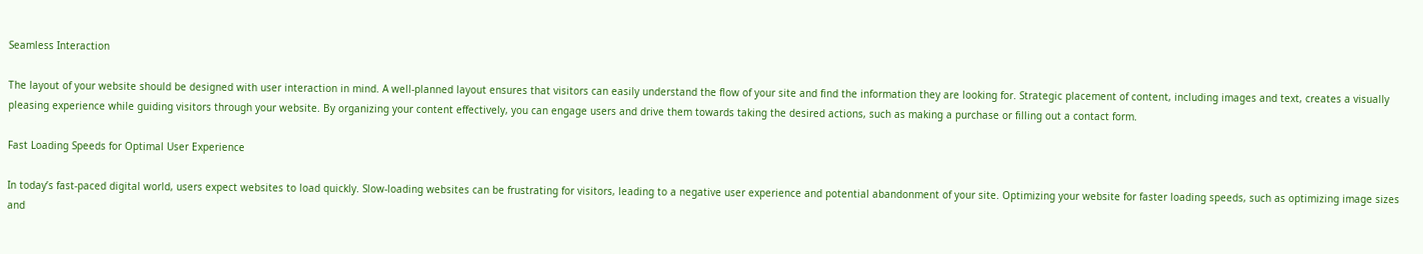Seamless Interaction

The layout of your website should be designed with user interaction in mind. A well-planned layout ensures that visitors can easily understand the flow of your site and find the information they are looking for. Strategic placement of content, including images and text, creates a visually pleasing experience while guiding visitors through your website. By organizing your content effectively, you can engage users and drive them towards taking the desired actions, such as making a purchase or filling out a contact form.

Fast Loading Speeds for Optimal User Experience

In today’s fast-paced digital world, users expect websites to load quickly. Slow-loading websites can be frustrating for visitors, leading to a negative user experience and potential abandonment of your site. Optimizing your website for faster loading speeds, such as optimizing image sizes and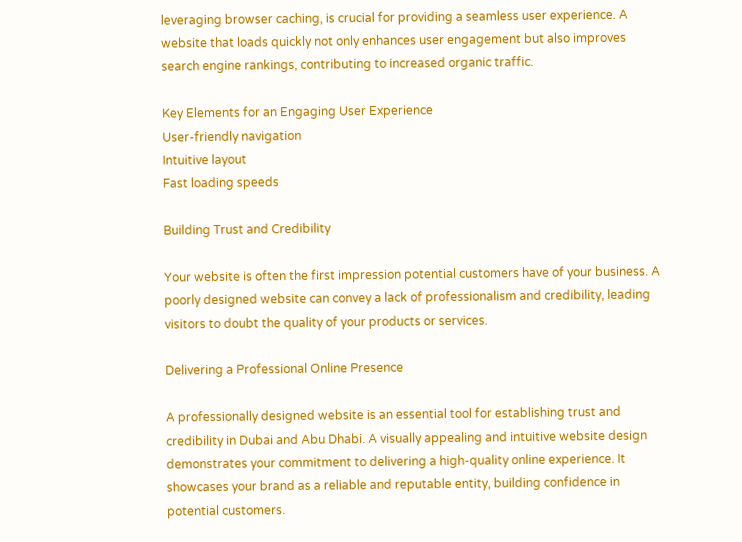leveraging browser caching, is crucial for providing a seamless user experience. A website that loads quickly not only enhances user engagement but also improves search engine rankings, contributing to increased organic traffic.

Key Elements for an Engaging User Experience
User-friendly navigation
Intuitive layout
Fast loading speeds

Building Trust and Credibility

Your website is often the first impression potential customers have of your business. A poorly designed website can convey a lack of professionalism and credibility, leading visitors to doubt the quality of your products or services.

Delivering a Professional Online Presence

A professionally designed website is an essential tool for establishing trust and credibility in Dubai and Abu Dhabi. A visually appealing and intuitive website design demonstrates your commitment to delivering a high-quality online experience. It showcases your brand as a reliable and reputable entity, building confidence in potential customers.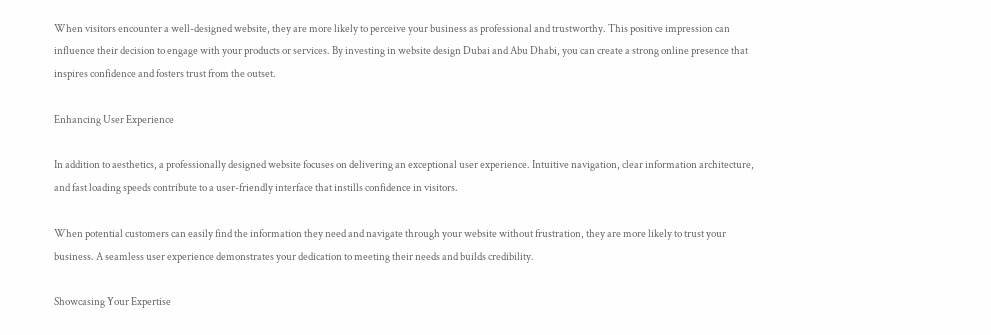When visitors encounter a well-designed website, they are more likely to perceive your business as professional and trustworthy. This positive impression can influence their decision to engage with your products or services. By investing in website design Dubai and Abu Dhabi, you can create a strong online presence that inspires confidence and fosters trust from the outset.

Enhancing User Experience

In addition to aesthetics, a professionally designed website focuses on delivering an exceptional user experience. Intuitive navigation, clear information architecture, and fast loading speeds contribute to a user-friendly interface that instills confidence in visitors.

When potential customers can easily find the information they need and navigate through your website without frustration, they are more likely to trust your business. A seamless user experience demonstrates your dedication to meeting their needs and builds credibility.

Showcasing Your Expertise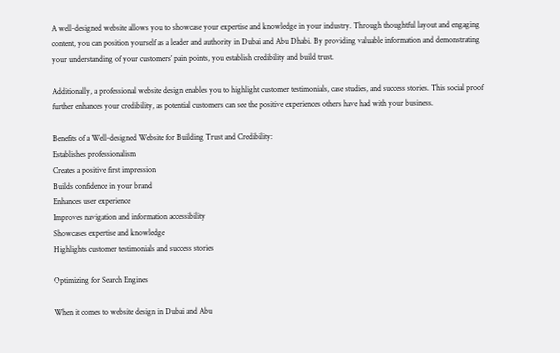A well-designed website allows you to showcase your expertise and knowledge in your industry. Through thoughtful layout and engaging content, you can position yourself as a leader and authority in Dubai and Abu Dhabi. By providing valuable information and demonstrating your understanding of your customers’ pain points, you establish credibility and build trust.

Additionally, a professional website design enables you to highlight customer testimonials, case studies, and success stories. This social proof further enhances your credibility, as potential customers can see the positive experiences others have had with your business.

Benefits of a Well-designed Website for Building Trust and Credibility:
Establishes professionalism
Creates a positive first impression
Builds confidence in your brand
Enhances user experience
Improves navigation and information accessibility
Showcases expertise and knowledge
Highlights customer testimonials and success stories

Optimizing for Search Engines

When it comes to website design in Dubai and Abu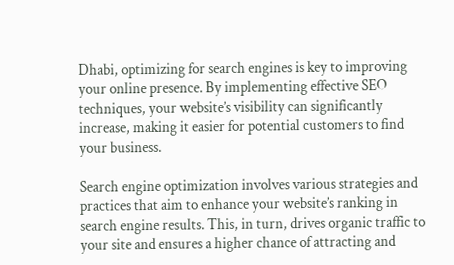Dhabi, optimizing for search engines is key to improving your online presence. By implementing effective SEO techniques, your website’s visibility can significantly increase, making it easier for potential customers to find your business.

Search engine optimization involves various strategies and practices that aim to enhance your website’s ranking in search engine results. This, in turn, drives organic traffic to your site and ensures a higher chance of attracting and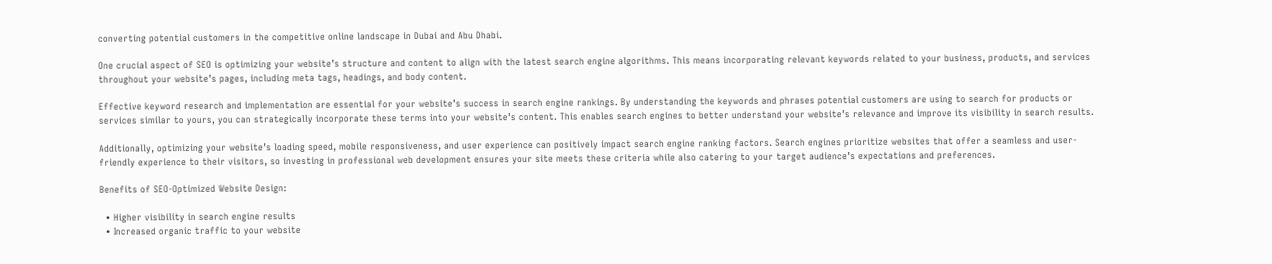converting potential customers in the competitive online landscape in Dubai and Abu Dhabi.

One crucial aspect of SEO is optimizing your website’s structure and content to align with the latest search engine algorithms. This means incorporating relevant keywords related to your business, products, and services throughout your website’s pages, including meta tags, headings, and body content.

Effective keyword research and implementation are essential for your website’s success in search engine rankings. By understanding the keywords and phrases potential customers are using to search for products or services similar to yours, you can strategically incorporate these terms into your website’s content. This enables search engines to better understand your website’s relevance and improve its visibility in search results.

Additionally, optimizing your website’s loading speed, mobile responsiveness, and user experience can positively impact search engine ranking factors. Search engines prioritize websites that offer a seamless and user-friendly experience to their visitors, so investing in professional web development ensures your site meets these criteria while also catering to your target audience’s expectations and preferences.

Benefits of SEO-Optimized Website Design:

  • Higher visibility in search engine results
  • Increased organic traffic to your website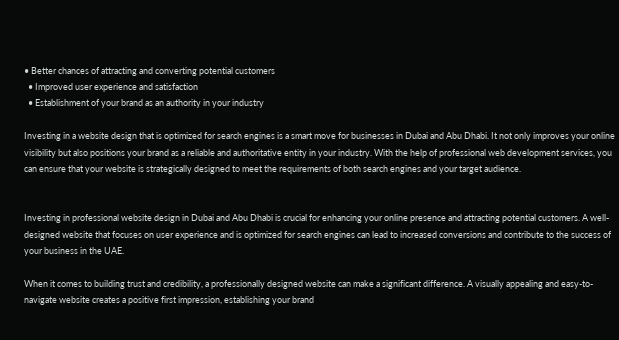• Better chances of attracting and converting potential customers
  • Improved user experience and satisfaction
  • Establishment of your brand as an authority in your industry

Investing in a website design that is optimized for search engines is a smart move for businesses in Dubai and Abu Dhabi. It not only improves your online visibility but also positions your brand as a reliable and authoritative entity in your industry. With the help of professional web development services, you can ensure that your website is strategically designed to meet the requirements of both search engines and your target audience.


Investing in professional website design in Dubai and Abu Dhabi is crucial for enhancing your online presence and attracting potential customers. A well-designed website that focuses on user experience and is optimized for search engines can lead to increased conversions and contribute to the success of your business in the UAE.

When it comes to building trust and credibility, a professionally designed website can make a significant difference. A visually appealing and easy-to-navigate website creates a positive first impression, establishing your brand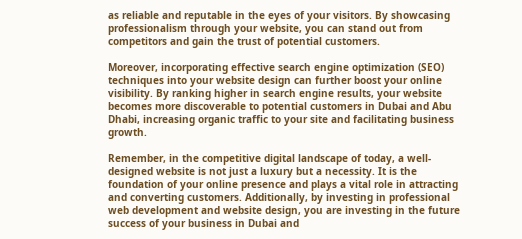as reliable and reputable in the eyes of your visitors. By showcasing professionalism through your website, you can stand out from competitors and gain the trust of potential customers.

Moreover, incorporating effective search engine optimization (SEO) techniques into your website design can further boost your online visibility. By ranking higher in search engine results, your website becomes more discoverable to potential customers in Dubai and Abu Dhabi, increasing organic traffic to your site and facilitating business growth.

Remember, in the competitive digital landscape of today, a well-designed website is not just a luxury but a necessity. It is the foundation of your online presence and plays a vital role in attracting and converting customers. Additionally, by investing in professional web development and website design, you are investing in the future success of your business in Dubai and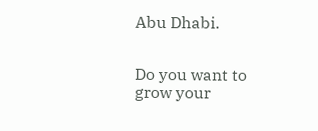Abu Dhabi.


Do you want to grow your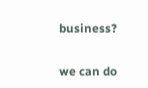business?

we can do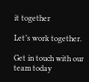it together

Let’s work together.

Get in touch with our team today